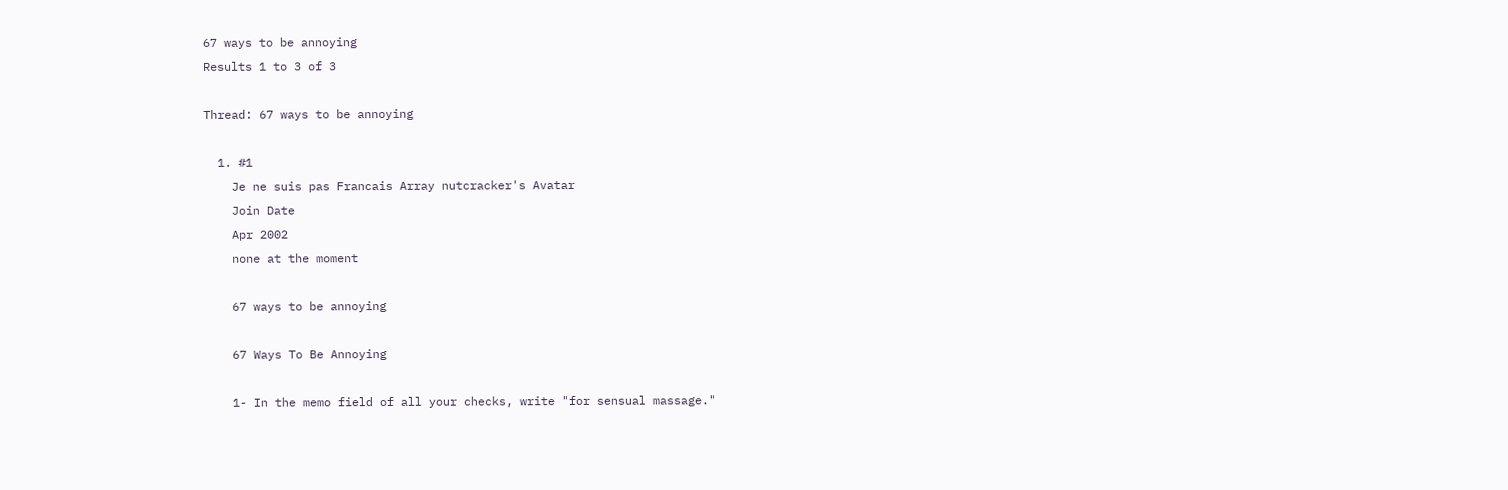67 ways to be annoying
Results 1 to 3 of 3

Thread: 67 ways to be annoying

  1. #1
    Je ne suis pas Francais Array nutcracker's Avatar
    Join Date
    Apr 2002
    none at the moment

    67 ways to be annoying

    67 Ways To Be Annoying

    1- In the memo field of all your checks, write "for sensual massage."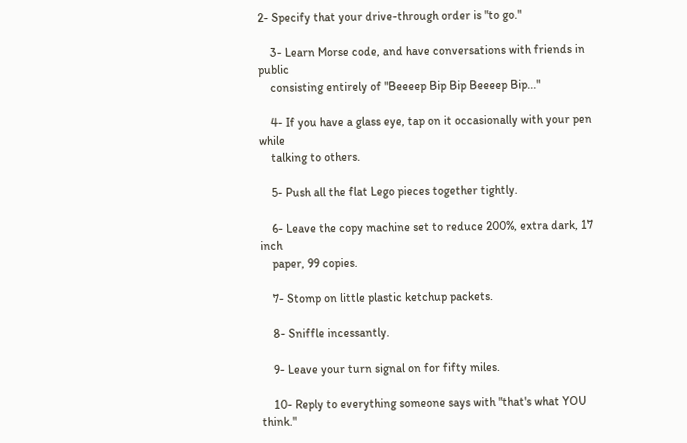2- Specify that your drive-through order is "to go."

    3- Learn Morse code, and have conversations with friends in public
    consisting entirely of "Beeeep Bip Bip Beeeep Bip..."

    4- If you have a glass eye, tap on it occasionally with your pen while
    talking to others.

    5- Push all the flat Lego pieces together tightly.

    6- Leave the copy machine set to reduce 200%, extra dark, 17 inch
    paper, 99 copies.

    7- Stomp on little plastic ketchup packets.

    8- Sniffle incessantly.

    9- Leave your turn signal on for fifty miles.

    10- Reply to everything someone says with "that's what YOU think."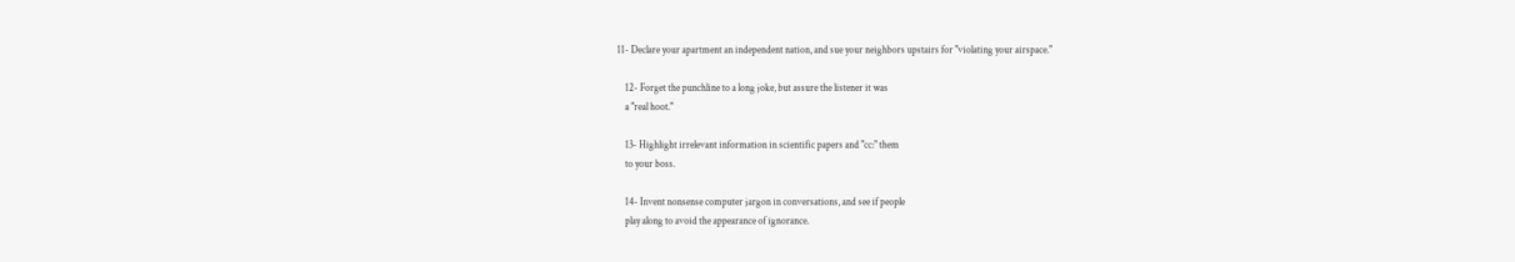11- Declare your apartment an independent nation, and sue your neighbors upstairs for "violating your airspace."

    12- Forget the punchline to a long joke, but assure the listener it was
    a "real hoot."

    13- Highlight irrelevant information in scientific papers and "cc:" them
    to your boss.

    14- Invent nonsense computer jargon in conversations, and see if people
    play along to avoid the appearance of ignorance.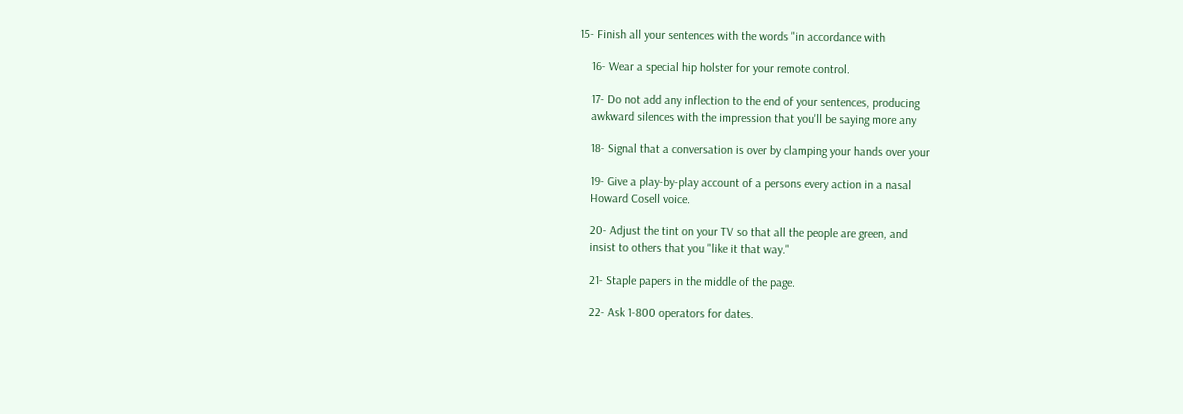15- Finish all your sentences with the words "in accordance with

    16- Wear a special hip holster for your remote control.

    17- Do not add any inflection to the end of your sentences, producing
    awkward silences with the impression that you'll be saying more any

    18- Signal that a conversation is over by clamping your hands over your

    19- Give a play-by-play account of a persons every action in a nasal
    Howard Cosell voice.

    20- Adjust the tint on your TV so that all the people are green, and
    insist to others that you "like it that way."

    21- Staple papers in the middle of the page.

    22- Ask 1-800 operators for dates.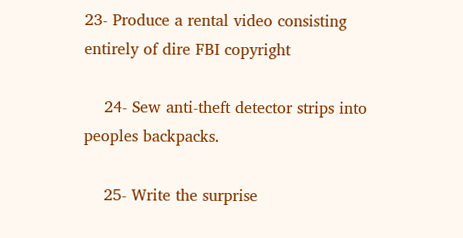23- Produce a rental video consisting entirely of dire FBI copyright

    24- Sew anti-theft detector strips into peoples backpacks.

    25- Write the surprise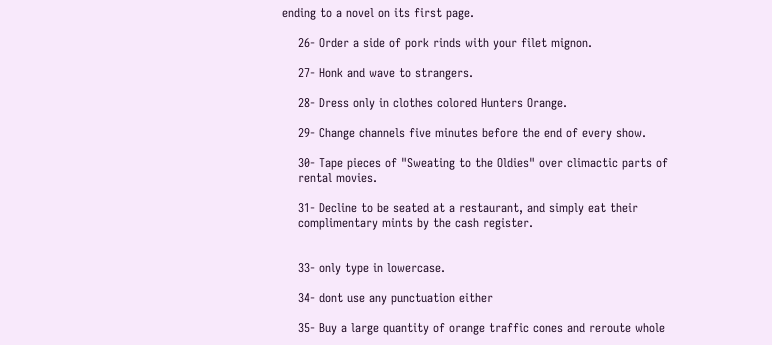ending to a novel on its first page.

    26- Order a side of pork rinds with your filet mignon.

    27- Honk and wave to strangers.

    28- Dress only in clothes colored Hunters Orange.

    29- Change channels five minutes before the end of every show.

    30- Tape pieces of "Sweating to the Oldies" over climactic parts of
    rental movies.

    31- Decline to be seated at a restaurant, and simply eat their
    complimentary mints by the cash register.


    33- only type in lowercase.

    34- dont use any punctuation either

    35- Buy a large quantity of orange traffic cones and reroute whole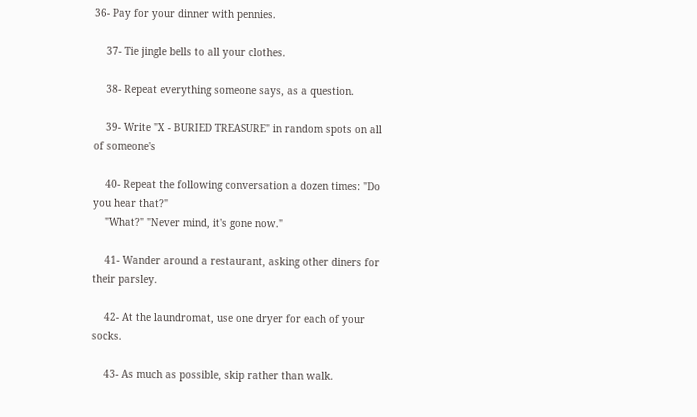36- Pay for your dinner with pennies.

    37- Tie jingle bells to all your clothes.

    38- Repeat everything someone says, as a question.

    39- Write "X - BURIED TREASURE" in random spots on all of someone's

    40- Repeat the following conversation a dozen times: "Do you hear that?"
    "What?" "Never mind, it's gone now."

    41- Wander around a restaurant, asking other diners for their parsley.

    42- At the laundromat, use one dryer for each of your socks.

    43- As much as possible, skip rather than walk.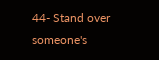44- Stand over someone's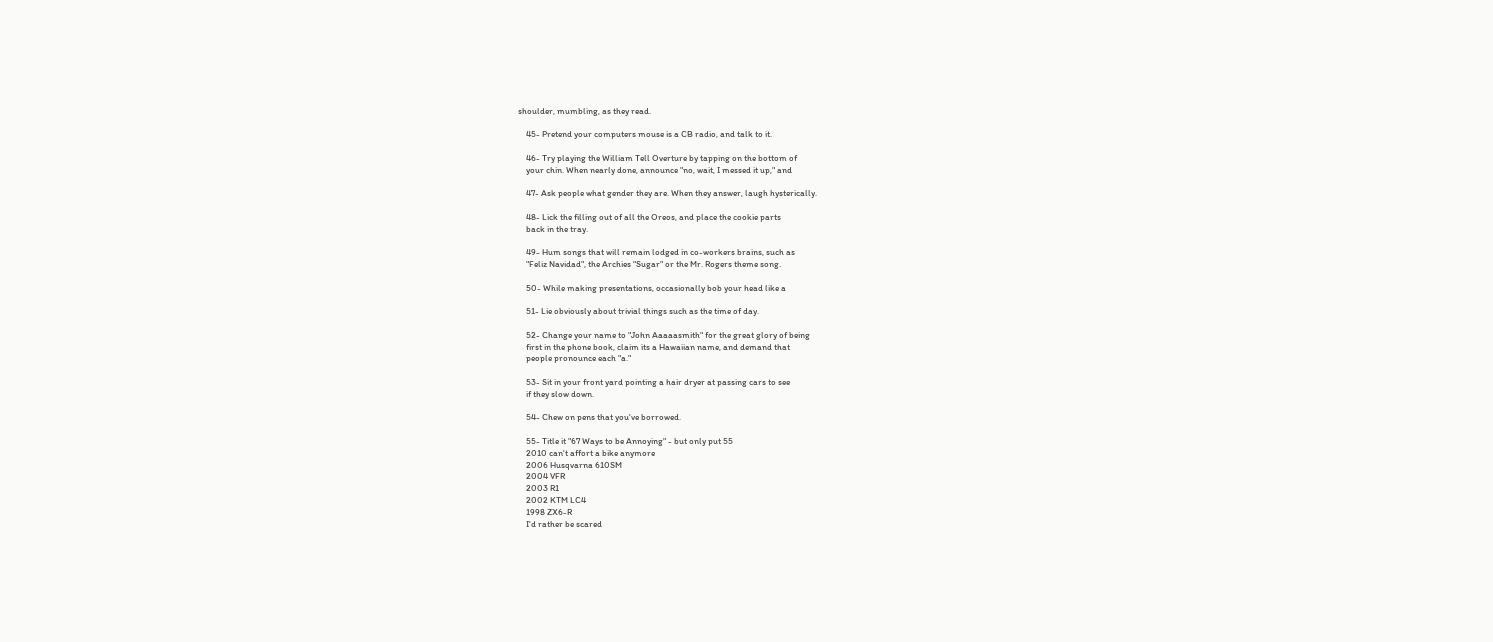shoulder, mumbling, as they read.

    45- Pretend your computers mouse is a CB radio, and talk to it.

    46- Try playing the William Tell Overture by tapping on the bottom of
    your chin. When nearly done, announce "no, wait, I messed it up," and

    47- Ask people what gender they are. When they answer, laugh hysterically.

    48- Lick the filling out of all the Oreos, and place the cookie parts
    back in the tray.

    49- Hum songs that will remain lodged in co-workers brains, such as
    "Feliz Navidad", the Archies "Sugar" or the Mr. Rogers theme song.

    50- While making presentations, occasionally bob your head like a

    51- Lie obviously about trivial things such as the time of day.

    52- Change your name to "John Aaaaasmith" for the great glory of being
    first in the phone book, claim its a Hawaiian name, and demand that
    people pronounce each "a."

    53- Sit in your front yard pointing a hair dryer at passing cars to see
    if they slow down.

    54- Chew on pens that you've borrowed.

    55- Title it "67 Ways to be Annoying" - but only put 55
    2010 can't affort a bike anymore
    2006 Husqvarna 610SM
    2004 VFR
    2003 R1
    2002 KTM LC4
    1998 ZX6-R
    I'd rather be scared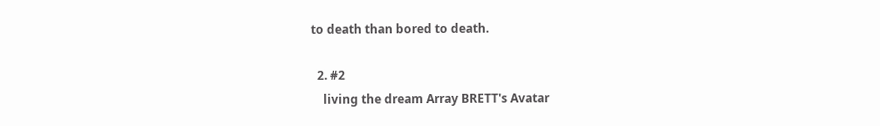to death than bored to death.

  2. #2
    living the dream Array BRETT's Avatar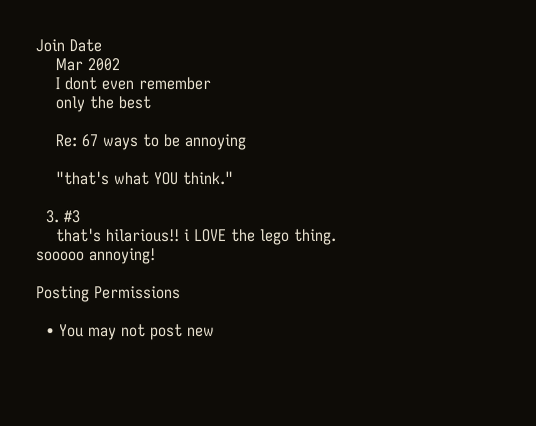Join Date
    Mar 2002
    I dont even remember
    only the best

    Re: 67 ways to be annoying

    "that's what YOU think."

  3. #3
    that's hilarious!! i LOVE the lego thing. sooooo annoying!

Posting Permissions

  • You may not post new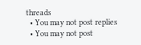threads
  • You may not post replies
  • You may not post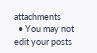attachments
  • You may not edit your posts